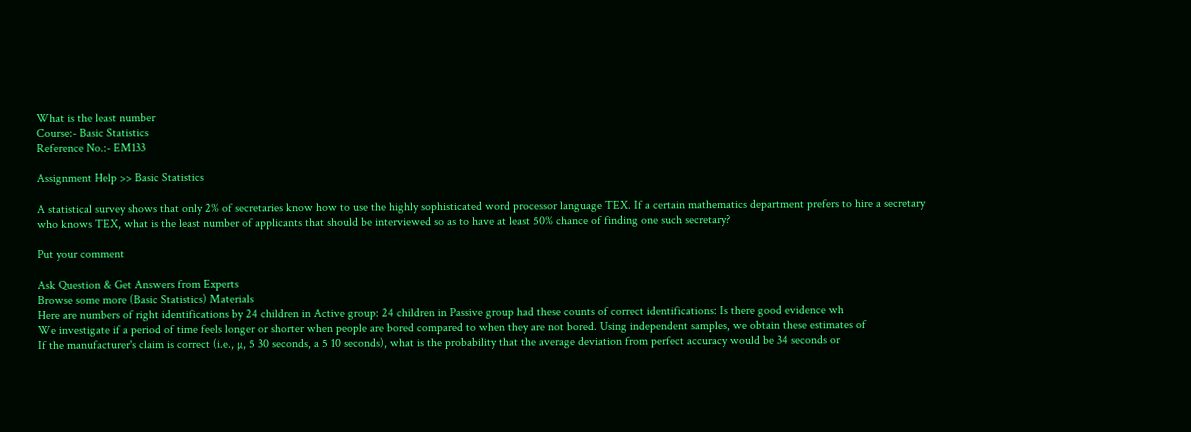What is the least number
Course:- Basic Statistics
Reference No.:- EM133

Assignment Help >> Basic Statistics

A statistical survey shows that only 2% of secretaries know how to use the highly sophisticated word processor language TEX. If a certain mathematics department prefers to hire a secretary who knows TEX, what is the least number of applicants that should be interviewed so as to have at least 50% chance of finding one such secretary?

Put your comment

Ask Question & Get Answers from Experts
Browse some more (Basic Statistics) Materials
Here are numbers of right identifications by 24 children in Active group: 24 children in Passive group had these counts of correct identifications: Is there good evidence wh
We investigate if a period of time feels longer or shorter when people are bored compared to when they are not bored. Using independent samples, we obtain these estimates of
If the manufacturer's claim is correct (i.e., µ, 5 30 seconds, a 5 10 seconds), what is the probability that the average deviation from perfect accuracy would be 34 seconds or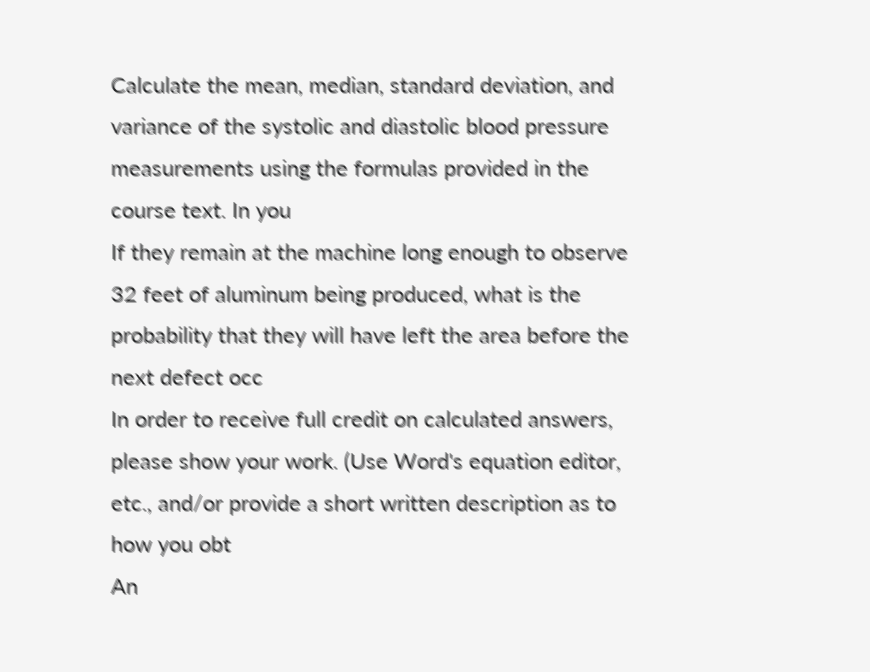Calculate the mean, median, standard deviation, and variance of the systolic and diastolic blood pressure measurements using the formulas provided in the course text. In you
If they remain at the machine long enough to observe 32 feet of aluminum being produced, what is the probability that they will have left the area before the next defect occ
In order to receive full credit on calculated answers, please show your work. (Use Word's equation editor, etc., and/or provide a short written description as to how you obt
An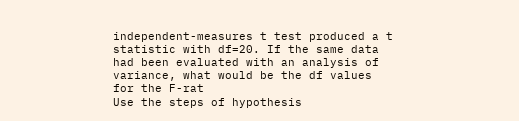independent-measures t test produced a t statistic with df=20. If the same data had been evaluated with an analysis of variance, what would be the df values for the F-rat
Use the steps of hypothesis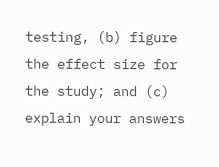testing, (b) figure the effect size for the study; and (c) explain your answers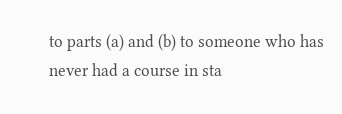to parts (a) and (b) to someone who has never had a course in sta